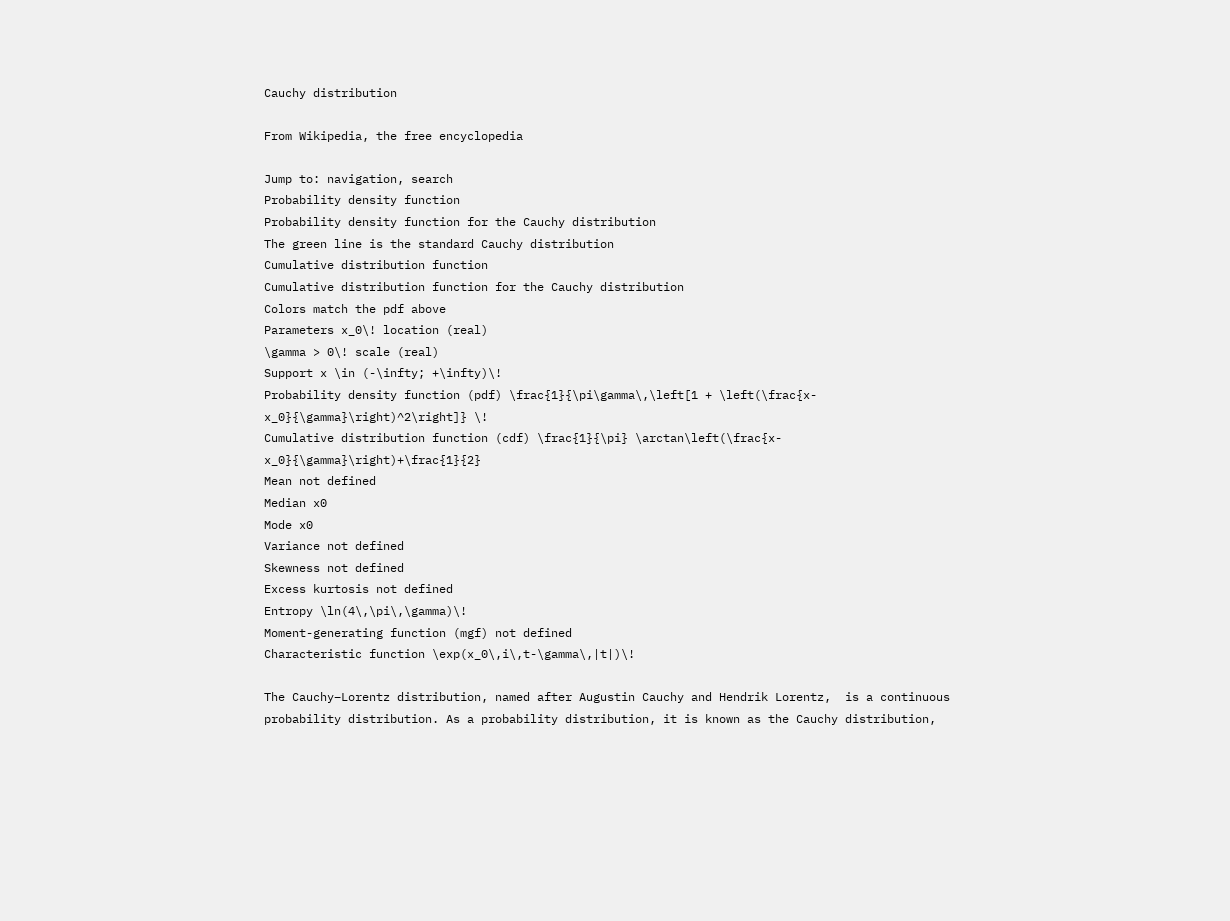Cauchy distribution

From Wikipedia, the free encyclopedia

Jump to: navigation, search
Probability density function
Probability density function for the Cauchy distribution
The green line is the standard Cauchy distribution
Cumulative distribution function
Cumulative distribution function for the Cauchy distribution
Colors match the pdf above
Parameters x_0\! location (real)
\gamma > 0\! scale (real)
Support x \in (-\infty; +\infty)\!
Probability density function (pdf) \frac{1}{\pi\gamma\,\left[1 + \left(\frac{x-x_0}{\gamma}\right)^2\right]} \!
Cumulative distribution function (cdf) \frac{1}{\pi} \arctan\left(\frac{x-x_0}{\gamma}\right)+\frac{1}{2}
Mean not defined
Median x0
Mode x0
Variance not defined
Skewness not defined
Excess kurtosis not defined
Entropy \ln(4\,\pi\,\gamma)\!
Moment-generating function (mgf) not defined
Characteristic function \exp(x_0\,i\,t-\gamma\,|t|)\!

The Cauchy–Lorentz distribution, named after Augustin Cauchy and Hendrik Lorentz,  is a continuous probability distribution. As a probability distribution, it is known as the Cauchy distribution,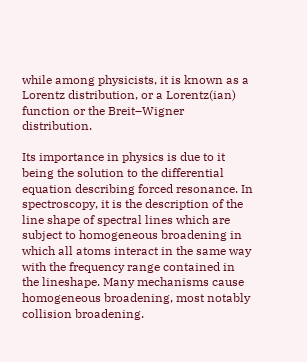while among physicists, it is known as a Lorentz distribution, or a Lorentz(ian) function or the Breit–Wigner distribution.

Its importance in physics is due to it being the solution to the differential equation describing forced resonance. In spectroscopy, it is the description of the line shape of spectral lines which are subject to homogeneous broadening in which all atoms interact in the same way with the frequency range contained in the lineshape. Many mechanisms cause homogeneous broadening, most notably collision broadening.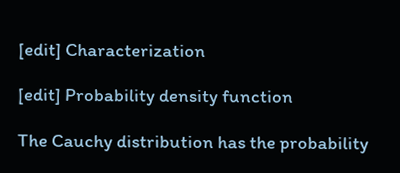[edit] Characterization

[edit] Probability density function

The Cauchy distribution has the probability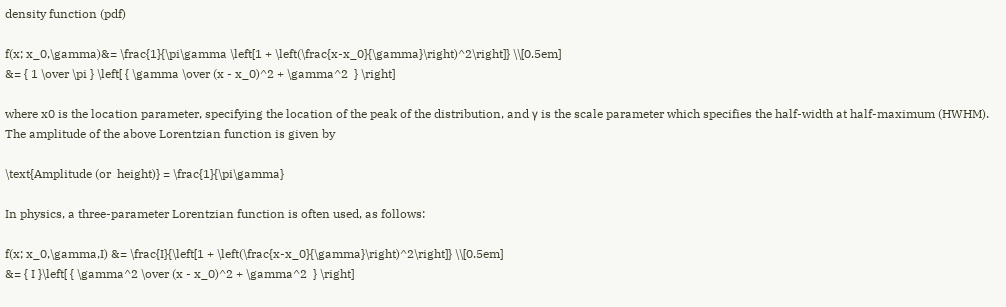density function (pdf)

f(x; x_0,\gamma)&= \frac{1}{\pi\gamma \left[1 + \left(\frac{x-x_0}{\gamma}\right)^2\right]} \\[0.5em]
&= { 1 \over \pi } \left[ { \gamma \over (x - x_0)^2 + \gamma^2  } \right]

where x0 is the location parameter, specifying the location of the peak of the distribution, and γ is the scale parameter which specifies the half-width at half-maximum (HWHM). The amplitude of the above Lorentzian function is given by

\text{Amplitude (or  height)} = \frac{1}{\pi\gamma}

In physics, a three-parameter Lorentzian function is often used, as follows:

f(x; x_0,\gamma,I) &= \frac{I}{\left[1 + \left(\frac{x-x_0}{\gamma}\right)^2\right]} \\[0.5em]
&= { I }\left[ { \gamma^2 \over (x - x_0)^2 + \gamma^2  } \right]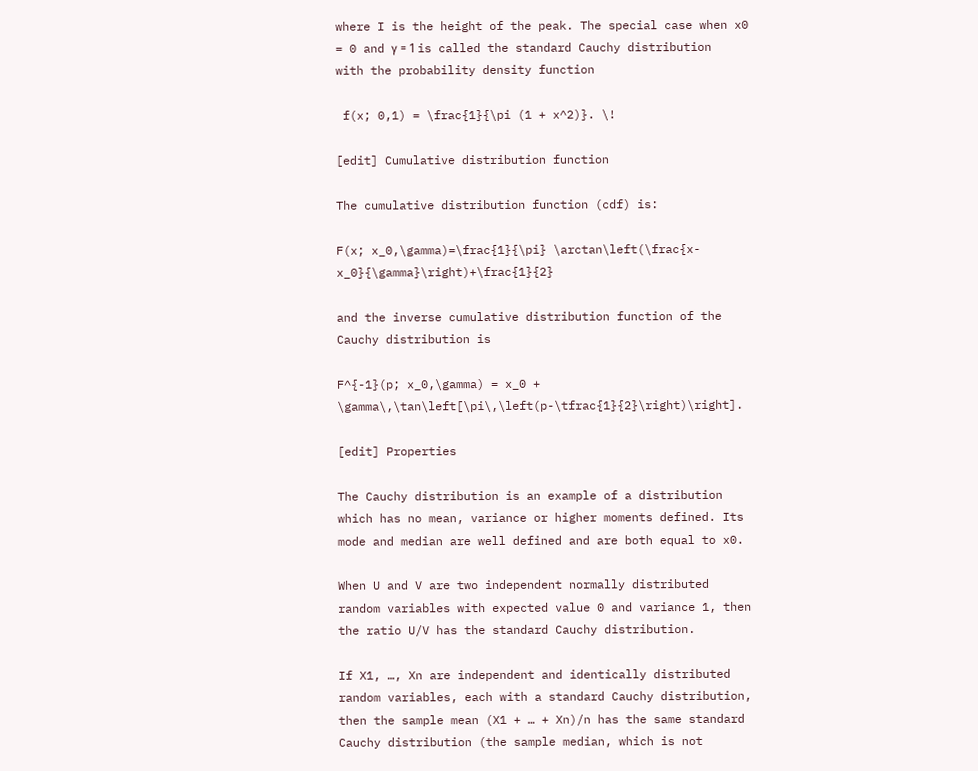where I is the height of the peak. The special case when x0 = 0 and γ = 1 is called the standard Cauchy distribution with the probability density function

 f(x; 0,1) = \frac{1}{\pi (1 + x^2)}. \!

[edit] Cumulative distribution function

The cumulative distribution function (cdf) is:

F(x; x_0,\gamma)=\frac{1}{\pi} \arctan\left(\frac{x-x_0}{\gamma}\right)+\frac{1}{2}

and the inverse cumulative distribution function of the Cauchy distribution is

F^{-1}(p; x_0,\gamma) = x_0 + \gamma\,\tan\left[\pi\,\left(p-\tfrac{1}{2}\right)\right].

[edit] Properties

The Cauchy distribution is an example of a distribution which has no mean, variance or higher moments defined. Its mode and median are well defined and are both equal to x0.

When U and V are two independent normally distributed random variables with expected value 0 and variance 1, then the ratio U/V has the standard Cauchy distribution.

If X1, …, Xn are independent and identically distributed random variables, each with a standard Cauchy distribution, then the sample mean (X1 + … + Xn)/n has the same standard Cauchy distribution (the sample median, which is not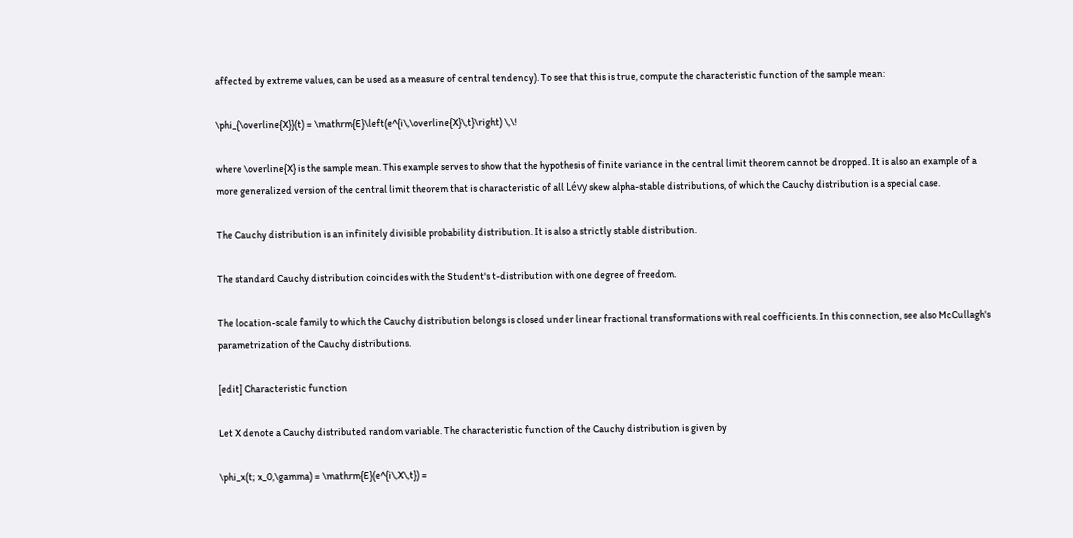affected by extreme values, can be used as a measure of central tendency). To see that this is true, compute the characteristic function of the sample mean:

\phi_{\overline{X}}(t) = \mathrm{E}\left(e^{i\,\overline{X}\,t}\right) \,\!

where \overline{X} is the sample mean. This example serves to show that the hypothesis of finite variance in the central limit theorem cannot be dropped. It is also an example of a more generalized version of the central limit theorem that is characteristic of all Lévy skew alpha-stable distributions, of which the Cauchy distribution is a special case.

The Cauchy distribution is an infinitely divisible probability distribution. It is also a strictly stable distribution.

The standard Cauchy distribution coincides with the Student's t-distribution with one degree of freedom.

The location-scale family to which the Cauchy distribution belongs is closed under linear fractional transformations with real coefficients. In this connection, see also McCullagh's parametrization of the Cauchy distributions.

[edit] Characteristic function

Let X denote a Cauchy distributed random variable. The characteristic function of the Cauchy distribution is given by

\phi_x(t; x_0,\gamma) = \mathrm{E}(e^{i\,X\,t}) =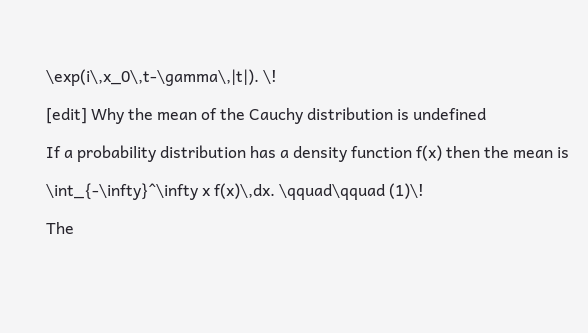\exp(i\,x_0\,t-\gamma\,|t|). \!

[edit] Why the mean of the Cauchy distribution is undefined

If a probability distribution has a density function f(x) then the mean is

\int_{-\infty}^\infty x f(x)\,dx. \qquad\qquad (1)\!

The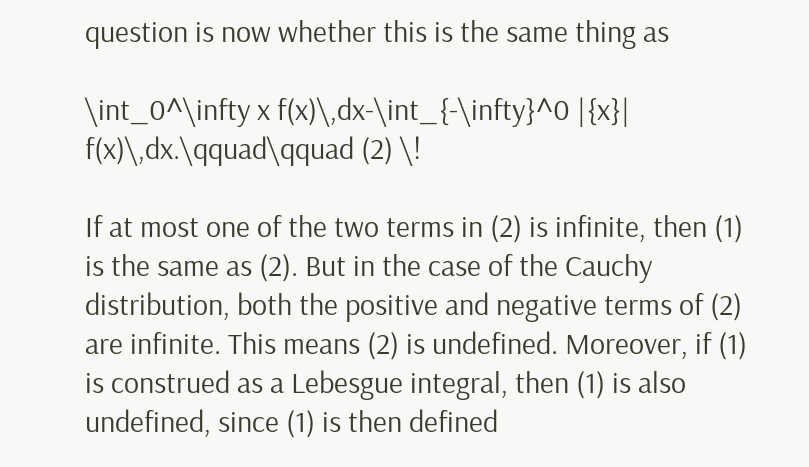question is now whether this is the same thing as

\int_0^\infty x f(x)\,dx-\int_{-\infty}^0 |{x}| f(x)\,dx.\qquad\qquad (2) \!

If at most one of the two terms in (2) is infinite, then (1) is the same as (2). But in the case of the Cauchy distribution, both the positive and negative terms of (2) are infinite. This means (2) is undefined. Moreover, if (1) is construed as a Lebesgue integral, then (1) is also undefined, since (1) is then defined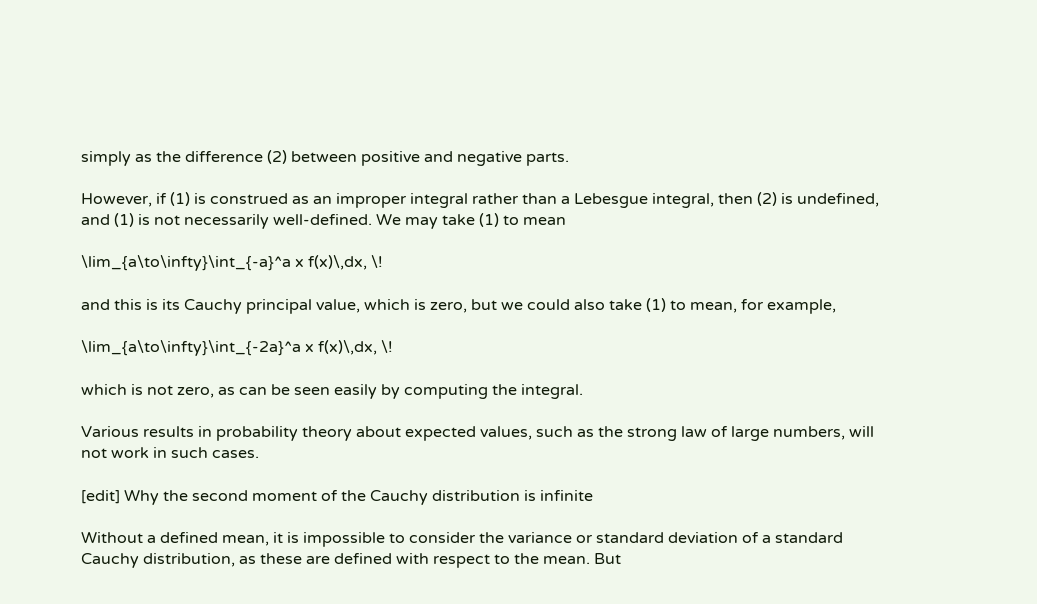simply as the difference (2) between positive and negative parts.

However, if (1) is construed as an improper integral rather than a Lebesgue integral, then (2) is undefined, and (1) is not necessarily well-defined. We may take (1) to mean

\lim_{a\to\infty}\int_{-a}^a x f(x)\,dx, \!

and this is its Cauchy principal value, which is zero, but we could also take (1) to mean, for example,

\lim_{a\to\infty}\int_{-2a}^a x f(x)\,dx, \!

which is not zero, as can be seen easily by computing the integral.

Various results in probability theory about expected values, such as the strong law of large numbers, will not work in such cases.

[edit] Why the second moment of the Cauchy distribution is infinite

Without a defined mean, it is impossible to consider the variance or standard deviation of a standard Cauchy distribution, as these are defined with respect to the mean. But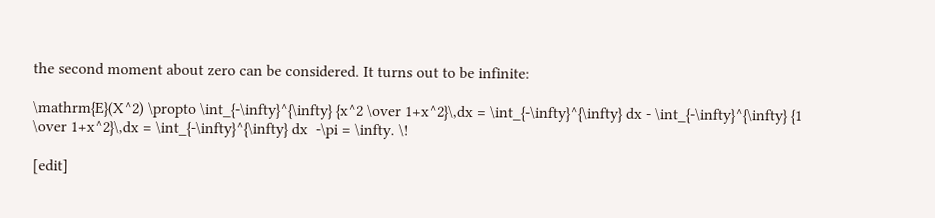the second moment about zero can be considered. It turns out to be infinite:

\mathrm{E}(X^2) \propto \int_{-\infty}^{\infty} {x^2 \over 1+x^2}\,dx = \int_{-\infty}^{\infty} dx - \int_{-\infty}^{\infty} {1 \over 1+x^2}\,dx = \int_{-\infty}^{\infty} dx  -\pi = \infty. \!

[edit]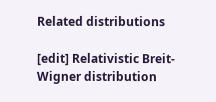Related distributions

[edit] Relativistic Breit-Wigner distribution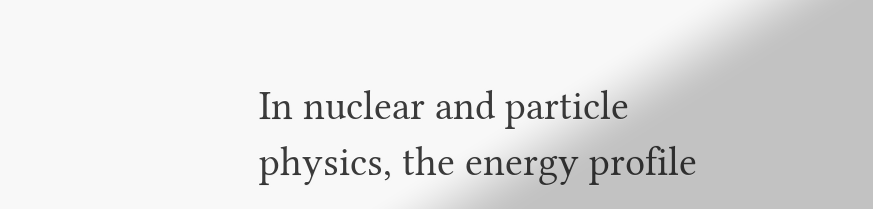In nuclear and particle physics, the energy profile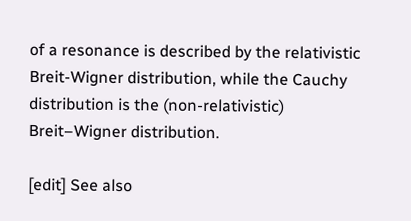of a resonance is described by the relativistic Breit-Wigner distribution, while the Cauchy distribution is the (non-relativistic) Breit–Wigner distribution.

[edit] See also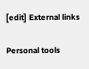[edit] External links

Personal tools